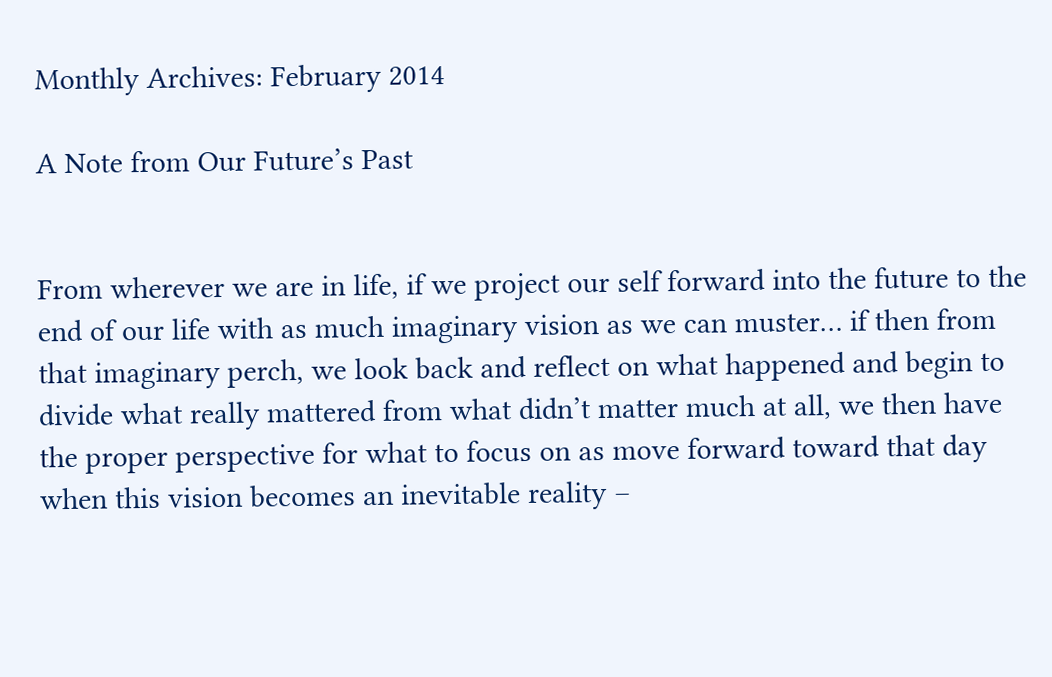Monthly Archives: February 2014

A Note from Our Future’s Past


From wherever we are in life, if we project our self forward into the future to the end of our life with as much imaginary vision as we can muster… if then from that imaginary perch, we look back and reflect on what happened and begin to divide what really mattered from what didn’t matter much at all, we then have the proper perspective for what to focus on as move forward toward that day when this vision becomes an inevitable reality –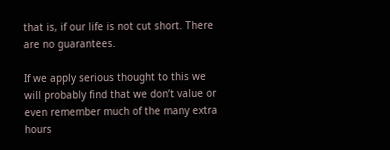that is, if our life is not cut short. There are no guarantees.

If we apply serious thought to this we will probably find that we don’t value or even remember much of the many extra hours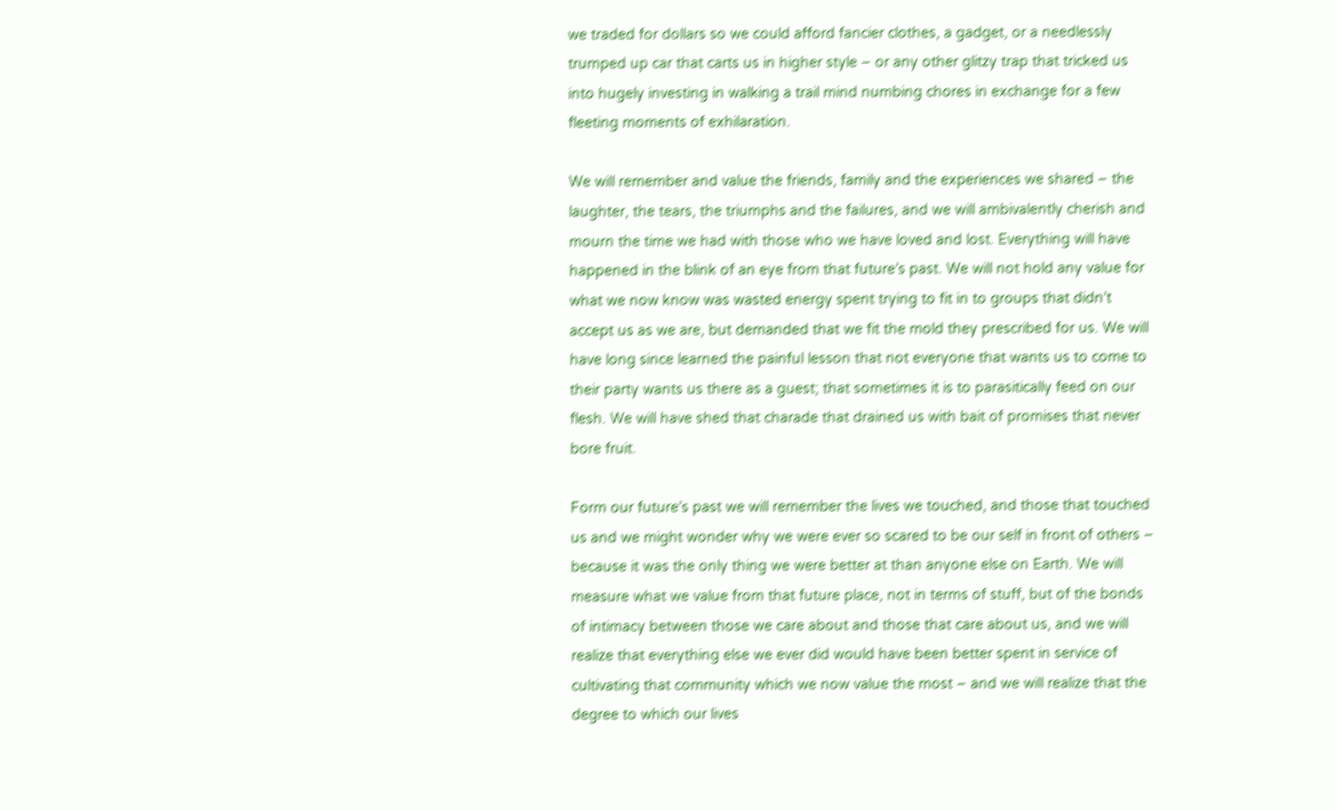we traded for dollars so we could afford fancier clothes, a gadget, or a needlessly trumped up car that carts us in higher style – or any other glitzy trap that tricked us into hugely investing in walking a trail mind numbing chores in exchange for a few fleeting moments of exhilaration.

We will remember and value the friends, family and the experiences we shared – the laughter, the tears, the triumphs and the failures, and we will ambivalently cherish and mourn the time we had with those who we have loved and lost. Everything will have happened in the blink of an eye from that future’s past. We will not hold any value for what we now know was wasted energy spent trying to fit in to groups that didn’t accept us as we are, but demanded that we fit the mold they prescribed for us. We will have long since learned the painful lesson that not everyone that wants us to come to their party wants us there as a guest; that sometimes it is to parasitically feed on our flesh. We will have shed that charade that drained us with bait of promises that never bore fruit.

Form our future’s past we will remember the lives we touched, and those that touched us and we might wonder why we were ever so scared to be our self in front of others – because it was the only thing we were better at than anyone else on Earth. We will measure what we value from that future place, not in terms of stuff, but of the bonds of intimacy between those we care about and those that care about us, and we will realize that everything else we ever did would have been better spent in service of cultivating that community which we now value the most – and we will realize that the degree to which our lives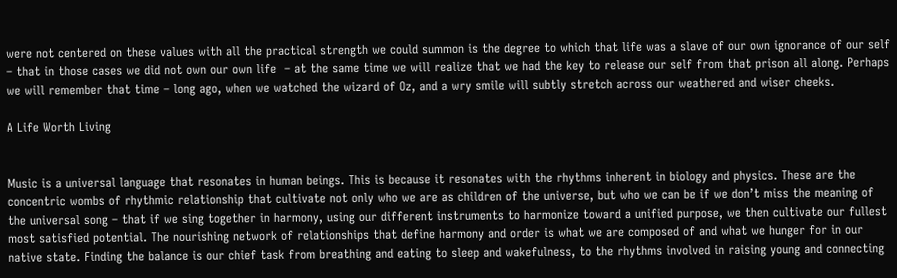were not centered on these values with all the practical strength we could summon is the degree to which that life was a slave of our own ignorance of our self – that in those cases we did not own our own life  – at the same time we will realize that we had the key to release our self from that prison all along. Perhaps we will remember that time – long ago, when we watched the wizard of Oz, and a wry smile will subtly stretch across our weathered and wiser cheeks.

A Life Worth Living


Music is a universal language that resonates in human beings. This is because it resonates with the rhythms inherent in biology and physics. These are the concentric wombs of rhythmic relationship that cultivate not only who we are as children of the universe, but who we can be if we don’t miss the meaning of the universal song – that if we sing together in harmony, using our different instruments to harmonize toward a unified purpose, we then cultivate our fullest most satisfied potential. The nourishing network of relationships that define harmony and order is what we are composed of and what we hunger for in our native state. Finding the balance is our chief task from breathing and eating to sleep and wakefulness, to the rhythms involved in raising young and connecting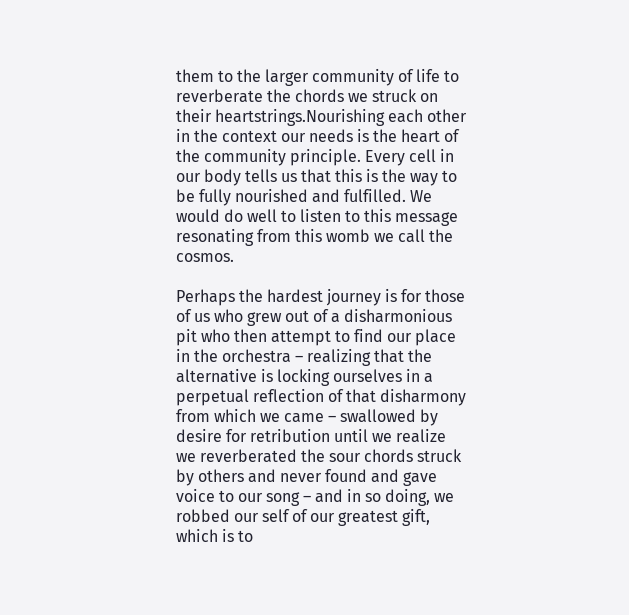them to the larger community of life to reverberate the chords we struck on their heartstrings.Nourishing each other in the context our needs is the heart of the community principle. Every cell in our body tells us that this is the way to be fully nourished and fulfilled. We would do well to listen to this message resonating from this womb we call the cosmos.

Perhaps the hardest journey is for those of us who grew out of a disharmonious pit who then attempt to find our place in the orchestra – realizing that the alternative is locking ourselves in a perpetual reflection of that disharmony from which we came – swallowed by desire for retribution until we realize we reverberated the sour chords struck by others and never found and gave voice to our song – and in so doing, we robbed our self of our greatest gift, which is to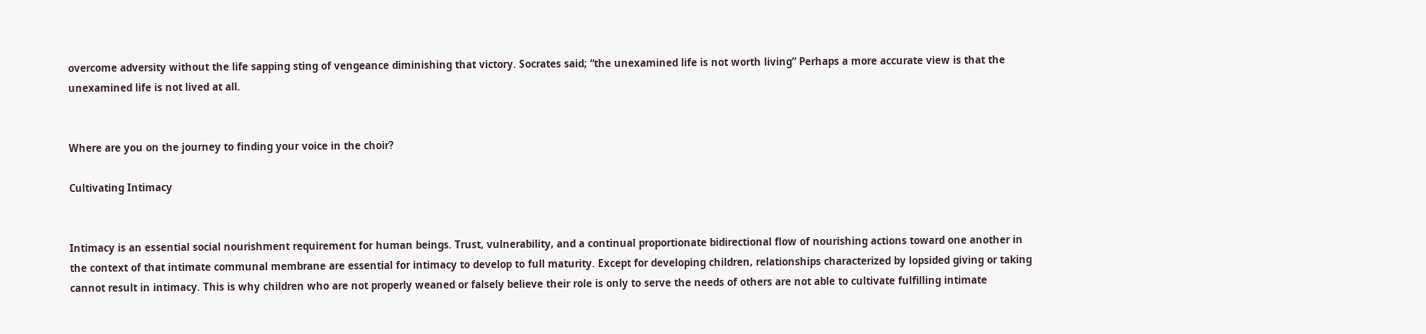overcome adversity without the life sapping sting of vengeance diminishing that victory. Socrates said; “the unexamined life is not worth living” Perhaps a more accurate view is that the unexamined life is not lived at all.


Where are you on the journey to finding your voice in the choir?

Cultivating Intimacy


Intimacy is an essential social nourishment requirement for human beings. Trust, vulnerability, and a continual proportionate bidirectional flow of nourishing actions toward one another in the context of that intimate communal membrane are essential for intimacy to develop to full maturity. Except for developing children, relationships characterized by lopsided giving or taking cannot result in intimacy. This is why children who are not properly weaned or falsely believe their role is only to serve the needs of others are not able to cultivate fulfilling intimate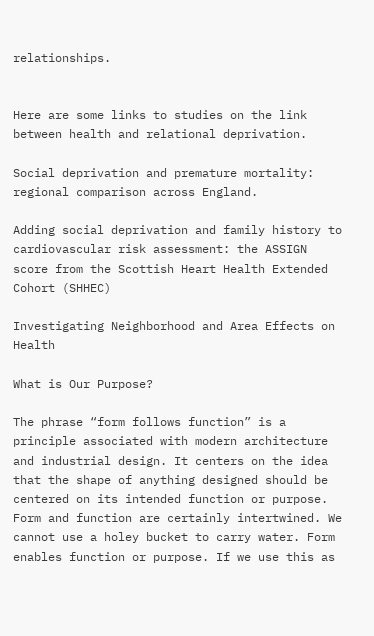relationships.


Here are some links to studies on the link between health and relational deprivation.

Social deprivation and premature mortality: regional comparison across England.

Adding social deprivation and family history to cardiovascular risk assessment: the ASSIGN score from the Scottish Heart Health Extended Cohort (SHHEC)

Investigating Neighborhood and Area Effects on Health

What is Our Purpose?

The phrase “form follows function” is a principle associated with modern architecture and industrial design. It centers on the idea that the shape of anything designed should be centered on its intended function or purpose. Form and function are certainly intertwined. We cannot use a holey bucket to carry water. Form enables function or purpose. If we use this as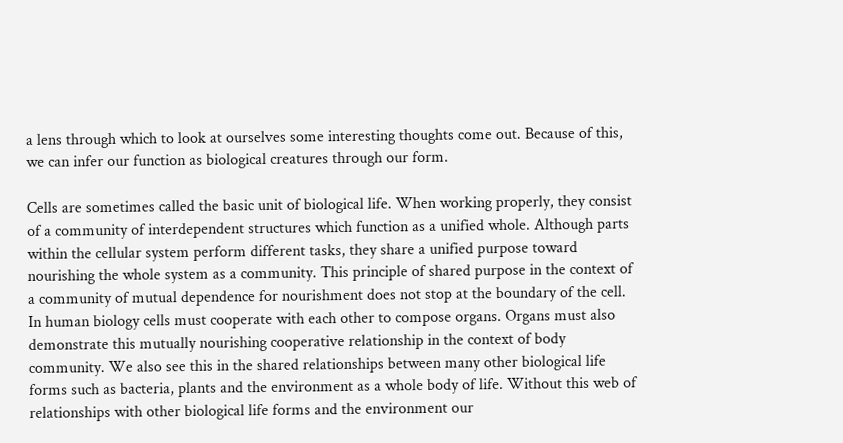a lens through which to look at ourselves some interesting thoughts come out. Because of this, we can infer our function as biological creatures through our form.

Cells are sometimes called the basic unit of biological life. When working properly, they consist of a community of interdependent structures which function as a unified whole. Although parts within the cellular system perform different tasks, they share a unified purpose toward nourishing the whole system as a community. This principle of shared purpose in the context of a community of mutual dependence for nourishment does not stop at the boundary of the cell. In human biology cells must cooperate with each other to compose organs. Organs must also demonstrate this mutually nourishing cooperative relationship in the context of body community. We also see this in the shared relationships between many other biological life forms such as bacteria, plants and the environment as a whole body of life. Without this web of relationships with other biological life forms and the environment our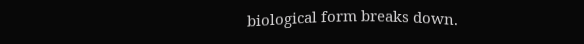biological form breaks down.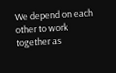We depend on each other to work together as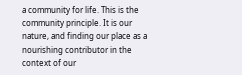a community for life. This is the community principle. It is our nature, and finding our place as a nourishing contributor in the context of our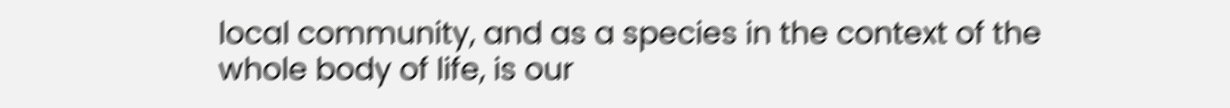local community, and as a species in the context of the whole body of life, is our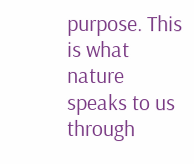purpose. This is what nature speaks to us through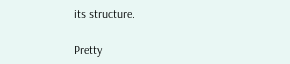its structure.

Pretty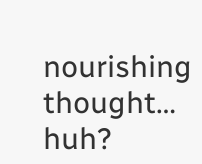nourishing thought… huh?